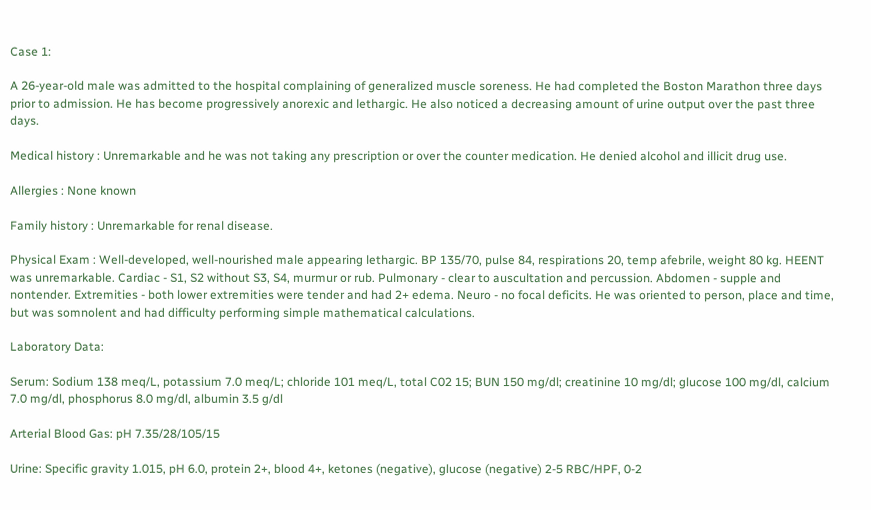Case 1:

A 26-year-old male was admitted to the hospital complaining of generalized muscle soreness. He had completed the Boston Marathon three days prior to admission. He has become progressively anorexic and lethargic. He also noticed a decreasing amount of urine output over the past three days.

Medical history : Unremarkable and he was not taking any prescription or over the counter medication. He denied alcohol and illicit drug use.

Allergies : None known

Family history : Unremarkable for renal disease.

Physical Exam : Well-developed, well-nourished male appearing lethargic. BP 135/70, pulse 84, respirations 20, temp afebrile, weight 80 kg. HEENT was unremarkable. Cardiac - S1, S2 without S3, S4, murmur or rub. Pulmonary - clear to auscultation and percussion. Abdomen - supple and nontender. Extremities - both lower extremities were tender and had 2+ edema. Neuro - no focal deficits. He was oriented to person, place and time, but was somnolent and had difficulty performing simple mathematical calculations.

Laboratory Data:

Serum: Sodium 138 meq/L, potassium 7.0 meq/L; chloride 101 meq/L, total C02 15; BUN 150 mg/dl; creatinine 10 mg/dl; glucose 100 mg/dl, calcium 7.0 mg/dl, phosphorus 8.0 mg/dl, albumin 3.5 g/dl

Arterial Blood Gas: pH 7.35/28/105/15

Urine: Specific gravity 1.015, pH 6.0, protein 2+, blood 4+, ketones (negative), glucose (negative) 2-5 RBC/HPF, 0-2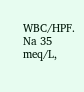WBC/HPF. Na 35 meq/L,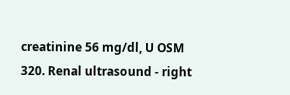creatinine 56 mg/dl, U OSM 320. Renal ultrasound - right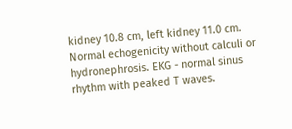kidney 10.8 cm, left kidney 11.0 cm. Normal echogenicity without calculi or hydronephrosis. EKG - normal sinus rhythm with peaked T waves.